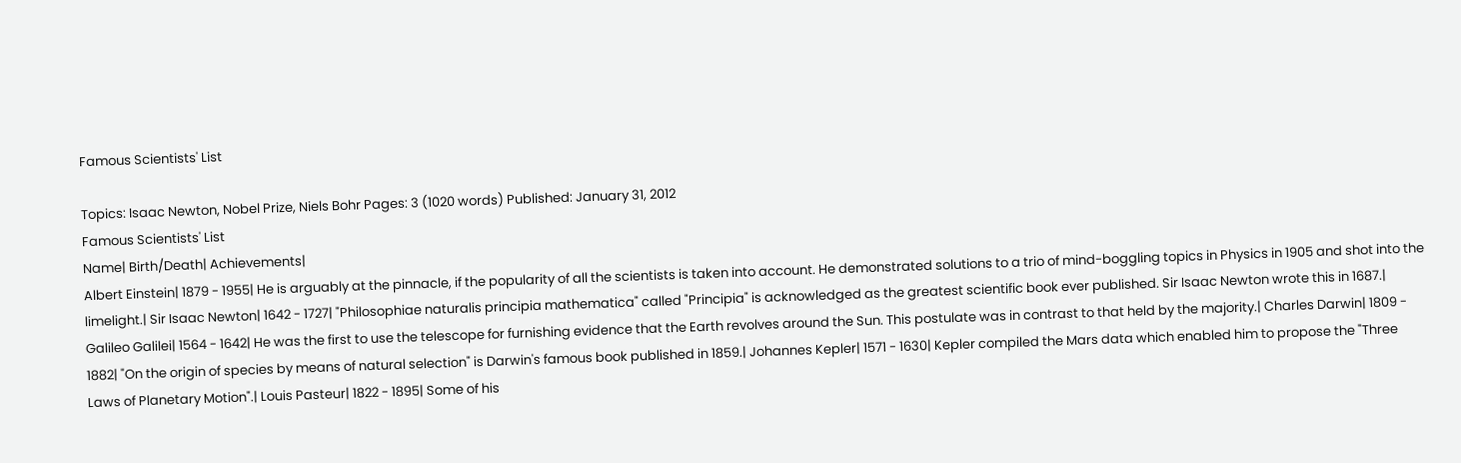Famous Scientists' List

Topics: Isaac Newton, Nobel Prize, Niels Bohr Pages: 3 (1020 words) Published: January 31, 2012
Famous Scientists' List
Name| Birth/Death| Achievements|
Albert Einstein| 1879 - 1955| He is arguably at the pinnacle, if the popularity of all the scientists is taken into account. He demonstrated solutions to a trio of mind-boggling topics in Physics in 1905 and shot into the limelight.| Sir Isaac Newton| 1642 - 1727| "Philosophiae naturalis principia mathematica" called "Principia" is acknowledged as the greatest scientific book ever published. Sir Isaac Newton wrote this in 1687.| Galileo Galilei| 1564 - 1642| He was the first to use the telescope for furnishing evidence that the Earth revolves around the Sun. This postulate was in contrast to that held by the majority.| Charles Darwin| 1809 - 1882| "On the origin of species by means of natural selection" is Darwin's famous book published in 1859.| Johannes Kepler| 1571 - 1630| Kepler compiled the Mars data which enabled him to propose the "Three Laws of Planetary Motion".| Louis Pasteur| 1822 - 1895| Some of his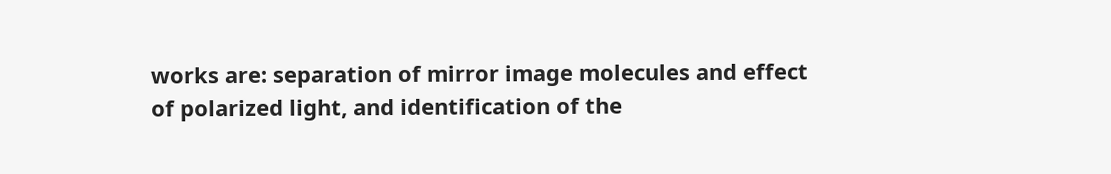works are: separation of mirror image molecules and effect of polarized light, and identification of the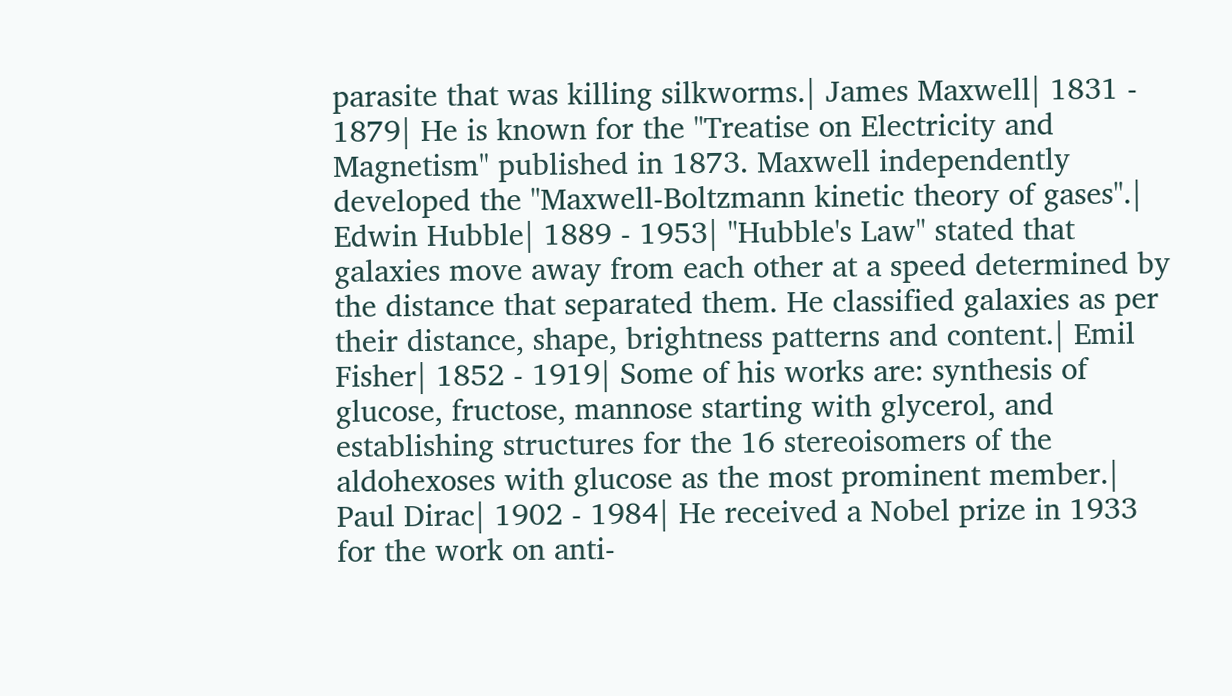parasite that was killing silkworms.| James Maxwell| 1831 - 1879| He is known for the "Treatise on Electricity and Magnetism" published in 1873. Maxwell independently developed the "Maxwell-Boltzmann kinetic theory of gases".| Edwin Hubble| 1889 - 1953| "Hubble's Law" stated that galaxies move away from each other at a speed determined by the distance that separated them. He classified galaxies as per their distance, shape, brightness patterns and content.| Emil Fisher| 1852 - 1919| Some of his works are: synthesis of glucose, fructose, mannose starting with glycerol, and establishing structures for the 16 stereoisomers of the aldohexoses with glucose as the most prominent member.| Paul Dirac| 1902 - 1984| He received a Nobel prize in 1933 for the work on anti-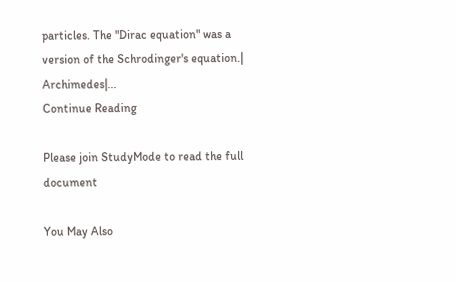particles. The "Dirac equation" was a version of the Schrodinger's equation.| Archimedes|...
Continue Reading

Please join StudyMode to read the full document

You May Also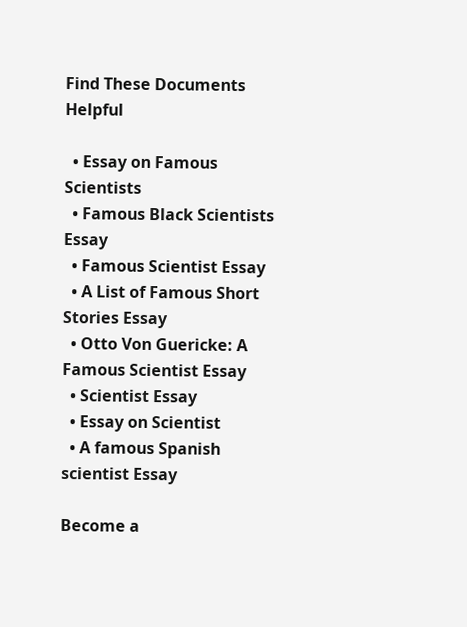Find These Documents Helpful

  • Essay on Famous Scientists
  • Famous Black Scientists Essay
  • Famous Scientist Essay
  • A List of Famous Short Stories Essay
  • Otto Von Guericke: A Famous Scientist Essay
  • Scientist Essay
  • Essay on Scientist
  • A famous Spanish scientist Essay

Become a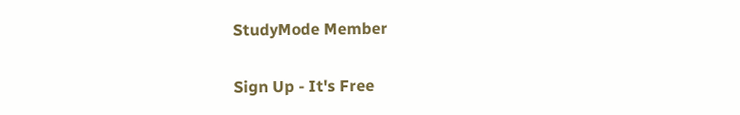StudyMode Member

Sign Up - It's Free